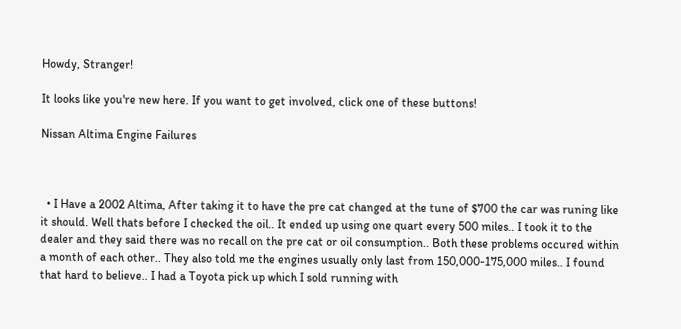Howdy, Stranger!

It looks like you're new here. If you want to get involved, click one of these buttons!

Nissan Altima Engine Failures



  • I Have a 2002 Altima, After taking it to have the pre cat changed at the tune of $700 the car was runing like it should. Well thats before I checked the oil.. It ended up using one quart every 500 miles.. I took it to the dealer and they said there was no recall on the pre cat or oil consumption.. Both these problems occured within a month of each other.. They also told me the engines usually only last from 150,000-175,000 miles.. I found that hard to believe.. I had a Toyota pick up which I sold running with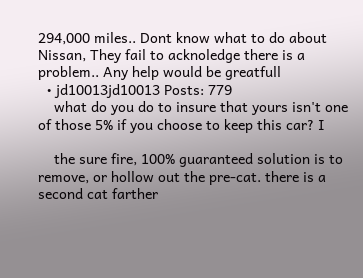294,000 miles.. Dont know what to do about Nissan, They fail to acknoledge there is a problem.. Any help would be greatfull
  • jd10013jd10013 Posts: 779
    what do you do to insure that yours isn't one of those 5% if you choose to keep this car? I

    the sure fire, 100% guaranteed solution is to remove, or hollow out the pre-cat. there is a second cat farther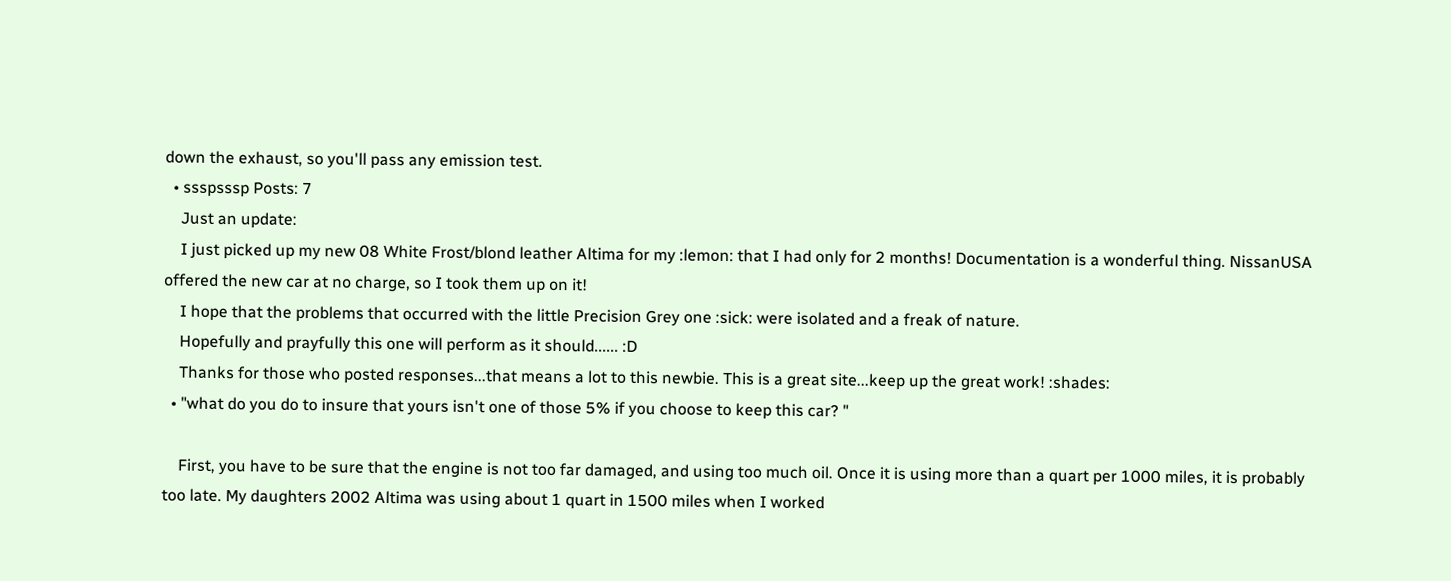down the exhaust, so you'll pass any emission test.
  • ssspsssp Posts: 7
    Just an update:
    I just picked up my new 08 White Frost/blond leather Altima for my :lemon: that I had only for 2 months! Documentation is a wonderful thing. NissanUSA offered the new car at no charge, so I took them up on it!
    I hope that the problems that occurred with the little Precision Grey one :sick: were isolated and a freak of nature.
    Hopefully and prayfully this one will perform as it should...... :D
    Thanks for those who posted responses...that means a lot to this newbie. This is a great site...keep up the great work! :shades:
  • "what do you do to insure that yours isn't one of those 5% if you choose to keep this car? "

    First, you have to be sure that the engine is not too far damaged, and using too much oil. Once it is using more than a quart per 1000 miles, it is probably too late. My daughters 2002 Altima was using about 1 quart in 1500 miles when I worked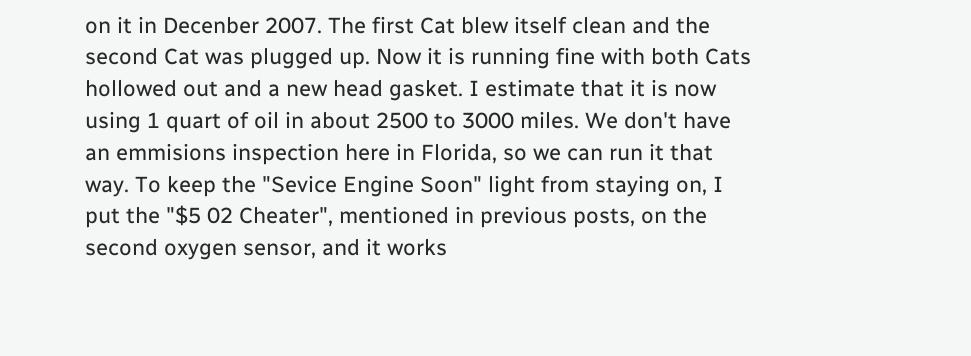on it in Decenber 2007. The first Cat blew itself clean and the second Cat was plugged up. Now it is running fine with both Cats hollowed out and a new head gasket. I estimate that it is now using 1 quart of oil in about 2500 to 3000 miles. We don't have an emmisions inspection here in Florida, so we can run it that way. To keep the "Sevice Engine Soon" light from staying on, I put the "$5 02 Cheater", mentioned in previous posts, on the second oxygen sensor, and it works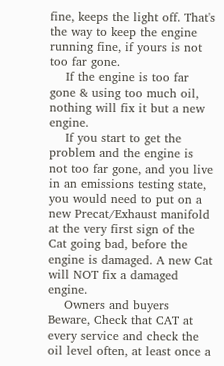fine, keeps the light off. That's the way to keep the engine running fine, if yours is not too far gone.
    If the engine is too far gone & using too much oil, nothing will fix it but a new engine.
    If you start to get the problem and the engine is not too far gone, and you live in an emissions testing state, you would need to put on a new Precat/Exhaust manifold at the very first sign of the Cat going bad, before the engine is damaged. A new Cat will NOT fix a damaged engine.
    Owners and buyers Beware, Check that CAT at every service and check the oil level often, at least once a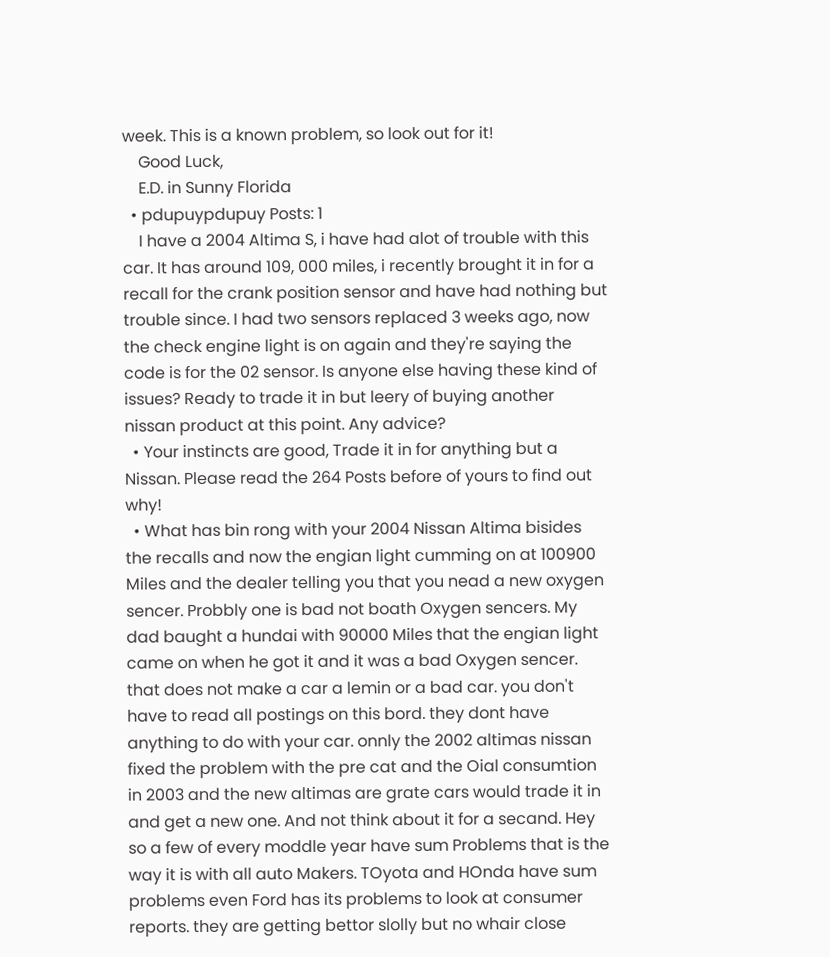week. This is a known problem, so look out for it!
    Good Luck,
    E.D. in Sunny Florida
  • pdupuypdupuy Posts: 1
    I have a 2004 Altima S, i have had alot of trouble with this car. It has around 109, 000 miles, i recently brought it in for a recall for the crank position sensor and have had nothing but trouble since. I had two sensors replaced 3 weeks ago, now the check engine light is on again and they're saying the code is for the 02 sensor. Is anyone else having these kind of issues? Ready to trade it in but leery of buying another nissan product at this point. Any advice?
  • Your instincts are good, Trade it in for anything but a Nissan. Please read the 264 Posts before of yours to find out why!
  • What has bin rong with your 2004 Nissan Altima bisides the recalls and now the engian light cumming on at 100900 Miles and the dealer telling you that you nead a new oxygen sencer. Probbly one is bad not boath Oxygen sencers. My dad baught a hundai with 90000 Miles that the engian light came on when he got it and it was a bad Oxygen sencer. that does not make a car a lemin or a bad car. you don't have to read all postings on this bord. they dont have anything to do with your car. onnly the 2002 altimas nissan fixed the problem with the pre cat and the Oial consumtion in 2003 and the new altimas are grate cars would trade it in and get a new one. And not think about it for a secand. Hey so a few of every moddle year have sum Problems that is the way it is with all auto Makers. TOyota and HOnda have sum problems even Ford has its problems to look at consumer reports. they are getting bettor slolly but no whair close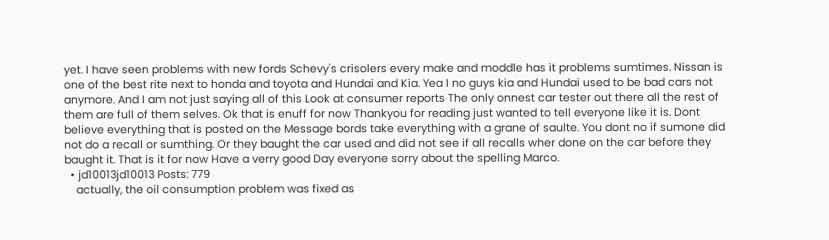yet. I have seen problems with new fords Schevy's crisolers every make and moddle has it problems sumtimes. Nissan is one of the best rite next to honda and toyota and Hundai and Kia. Yea I no guys kia and Hundai used to be bad cars not anymore. And I am not just saying all of this Look at consumer reports The only onnest car tester out there all the rest of them are full of them selves. Ok that is enuff for now Thankyou for reading just wanted to tell everyone like it is. Dont believe everything that is posted on the Message bords take everything with a grane of saulte. You dont no if sumone did not do a recall or sumthing. Or they baught the car used and did not see if all recalls wher done on the car before they baught it. That is it for now Have a verry good Day everyone sorry about the spelling Marco.
  • jd10013jd10013 Posts: 779
    actually, the oil consumption problem was fixed as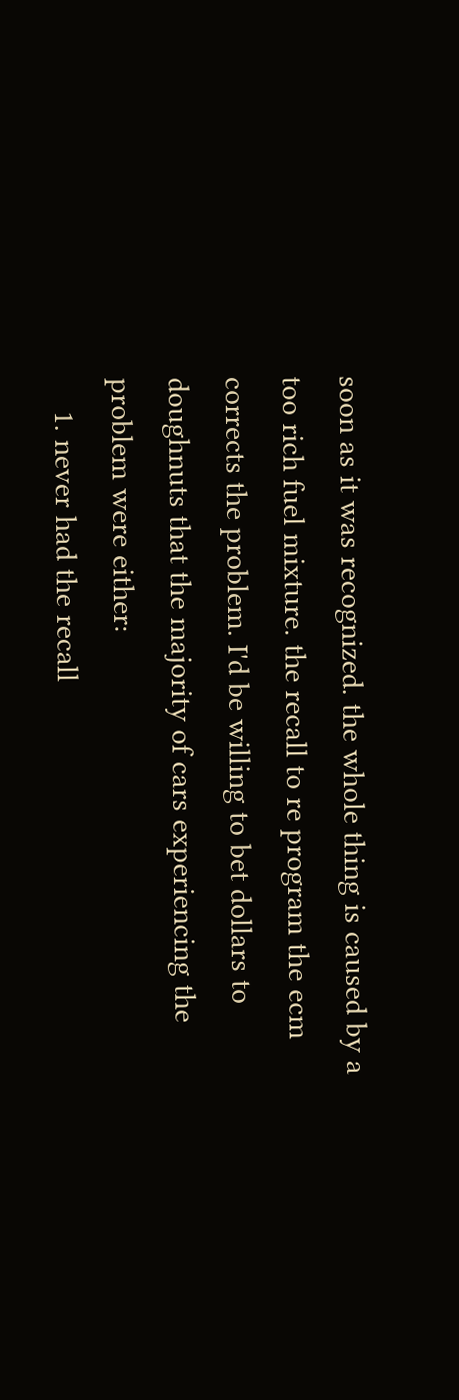soon as it was recognized. the whole thing is caused by a too rich fuel mixture. the recall to re program the ecm corrects the problem. I'd be willing to bet dollars to doughnuts that the majority of cars experiencing the problem were either:
    1. never had the recall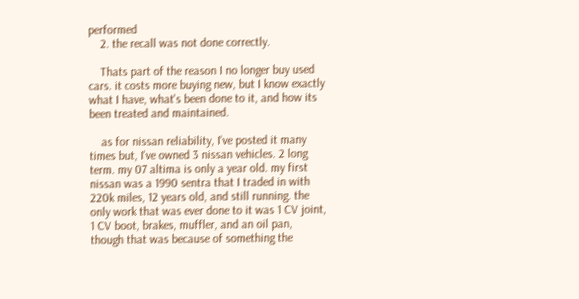performed
    2. the recall was not done correctly.

    Thats part of the reason I no longer buy used cars. it costs more buying new, but I know exactly what I have, what's been done to it, and how its been treated and maintained.

    as for nissan reliability, I've posted it many times but, I've owned 3 nissan vehicles. 2 long term. my 07 altima is only a year old. my first nissan was a 1990 sentra that I traded in with 220k miles, 12 years old, and still running. the only work that was ever done to it was 1 CV joint, 1 CV boot, brakes, muffler, and an oil pan, though that was because of something the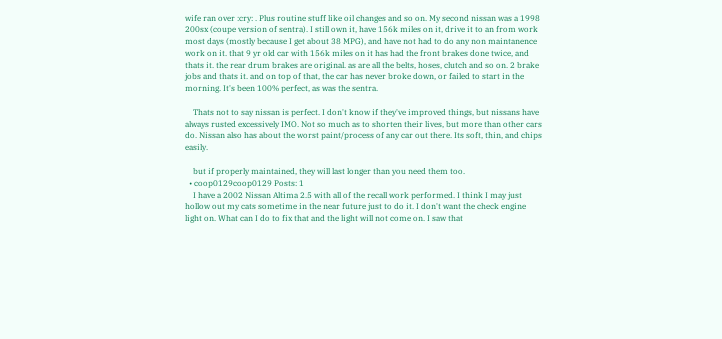wife ran over :cry: . Plus routine stuff like oil changes and so on. My second nissan was a 1998 200sx (coupe version of sentra). I still own it, have 156k miles on it, drive it to an from work most days (mostly because I get about 38 MPG), and have not had to do any non maintanence work on it. that 9 yr old car with 156k miles on it has had the front brakes done twice, and thats it. the rear drum brakes are original. as are all the belts, hoses, clutch and so on. 2 brake jobs and thats it. and on top of that, the car has never broke down, or failed to start in the morning. It's been 100% perfect, as was the sentra.

    Thats not to say nissan is perfect. I don't know if they've improved things, but nissans have always rusted excessively IMO. Not so much as to shorten their lives, but more than other cars do. Nissan also has about the worst paint/process of any car out there. Its soft, thin, and chips easily.

    but if properly maintained, they will last longer than you need them too.
  • coop0129coop0129 Posts: 1
    I have a 2002 Nissan Altima 2.5 with all of the recall work performed. I think I may just hollow out my cats sometime in the near future just to do it. I don't want the check engine light on. What can I do to fix that and the light will not come on. I saw that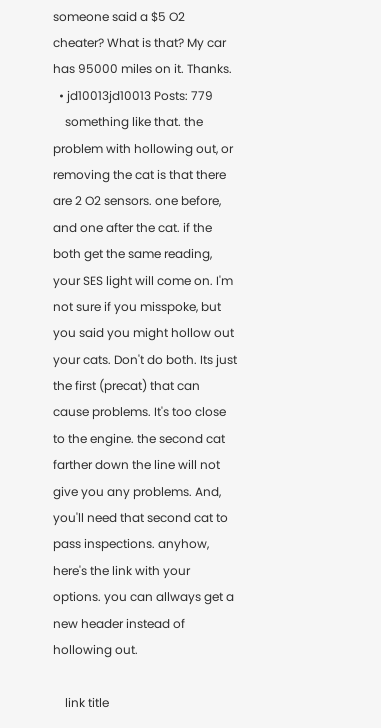someone said a $5 O2 cheater? What is that? My car has 95000 miles on it. Thanks.
  • jd10013jd10013 Posts: 779
    something like that. the problem with hollowing out, or removing the cat is that there are 2 O2 sensors. one before, and one after the cat. if the both get the same reading, your SES light will come on. I'm not sure if you misspoke, but you said you might hollow out your cats. Don't do both. Its just the first (precat) that can cause problems. It's too close to the engine. the second cat farther down the line will not give you any problems. And, you'll need that second cat to pass inspections. anyhow, here's the link with your options. you can allways get a new header instead of hollowing out.

    link title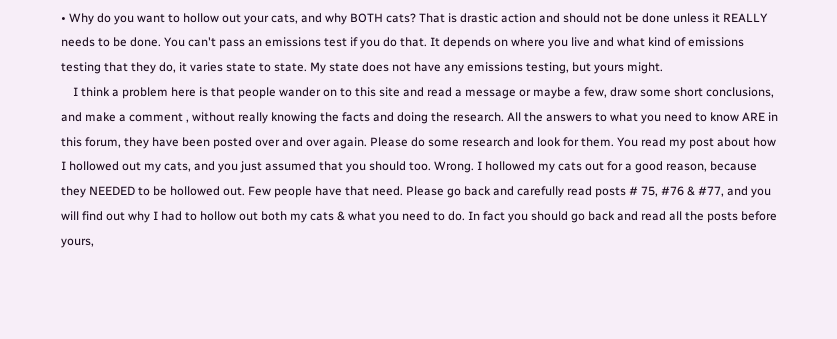• Why do you want to hollow out your cats, and why BOTH cats? That is drastic action and should not be done unless it REALLY needs to be done. You can't pass an emissions test if you do that. It depends on where you live and what kind of emissions testing that they do, it varies state to state. My state does not have any emissions testing, but yours might.
    I think a problem here is that people wander on to this site and read a message or maybe a few, draw some short conclusions, and make a comment , without really knowing the facts and doing the research. All the answers to what you need to know ARE in this forum, they have been posted over and over again. Please do some research and look for them. You read my post about how I hollowed out my cats, and you just assumed that you should too. Wrong. I hollowed my cats out for a good reason, because they NEEDED to be hollowed out. Few people have that need. Please go back and carefully read posts # 75, #76 & #77, and you will find out why I had to hollow out both my cats & what you need to do. In fact you should go back and read all the posts before yours,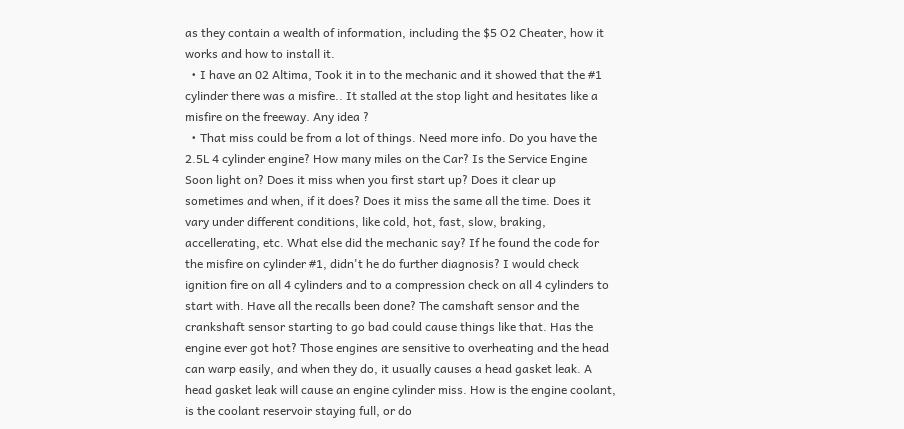as they contain a wealth of information, including the $5 O2 Cheater, how it works and how to install it.
  • I have an 02 Altima, Took it in to the mechanic and it showed that the #1 cylinder there was a misfire.. It stalled at the stop light and hesitates like a misfire on the freeway. Any idea ?
  • That miss could be from a lot of things. Need more info. Do you have the 2.5L 4 cylinder engine? How many miles on the Car? Is the Service Engine Soon light on? Does it miss when you first start up? Does it clear up sometimes and when, if it does? Does it miss the same all the time. Does it vary under different conditions, like cold, hot, fast, slow, braking, accellerating, etc. What else did the mechanic say? If he found the code for the misfire on cylinder #1, didn't he do further diagnosis? I would check ignition fire on all 4 cylinders and to a compression check on all 4 cylinders to start with. Have all the recalls been done? The camshaft sensor and the crankshaft sensor starting to go bad could cause things like that. Has the engine ever got hot? Those engines are sensitive to overheating and the head can warp easily, and when they do, it usually causes a head gasket leak. A head gasket leak will cause an engine cylinder miss. How is the engine coolant, is the coolant reservoir staying full, or do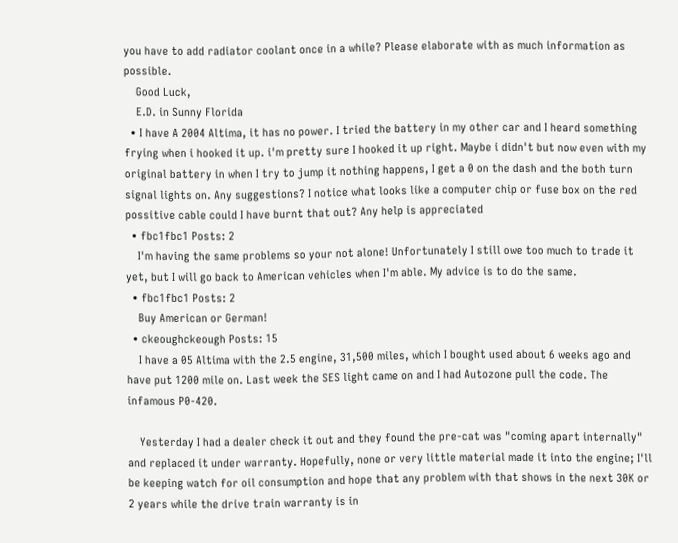you have to add radiator coolant once in a while? Please elaborate with as much information as possible.
    Good Luck,
    E.D. in Sunny Florida
  • I have A 2004 Altima, it has no power. I tried the battery in my other car and I heard something frying when i hooked it up. i'm pretty sure I hooked it up right. Maybe i didn't but now even with my original battery in when I try to jump it nothing happens, I get a 0 on the dash and the both turn signal lights on. Any suggestions? I notice what looks like a computer chip or fuse box on the red possitive cable could I have burnt that out? Any help is appreciated
  • fbc1fbc1 Posts: 2
    I'm having the same problems so your not alone! Unfortunately I still owe too much to trade it yet, but I will go back to American vehicles when I'm able. My advice is to do the same.
  • fbc1fbc1 Posts: 2
    Buy American or German!
  • ckeoughckeough Posts: 15
    I have a 05 Altima with the 2.5 engine, 31,500 miles, which I bought used about 6 weeks ago and have put 1200 mile on. Last week the SES light came on and I had Autozone pull the code. The infamous P0-420.

    Yesterday I had a dealer check it out and they found the pre-cat was "coming apart internally" and replaced it under warranty. Hopefully, none or very little material made it into the engine; I'll be keeping watch for oil consumption and hope that any problem with that shows in the next 30K or 2 years while the drive train warranty is in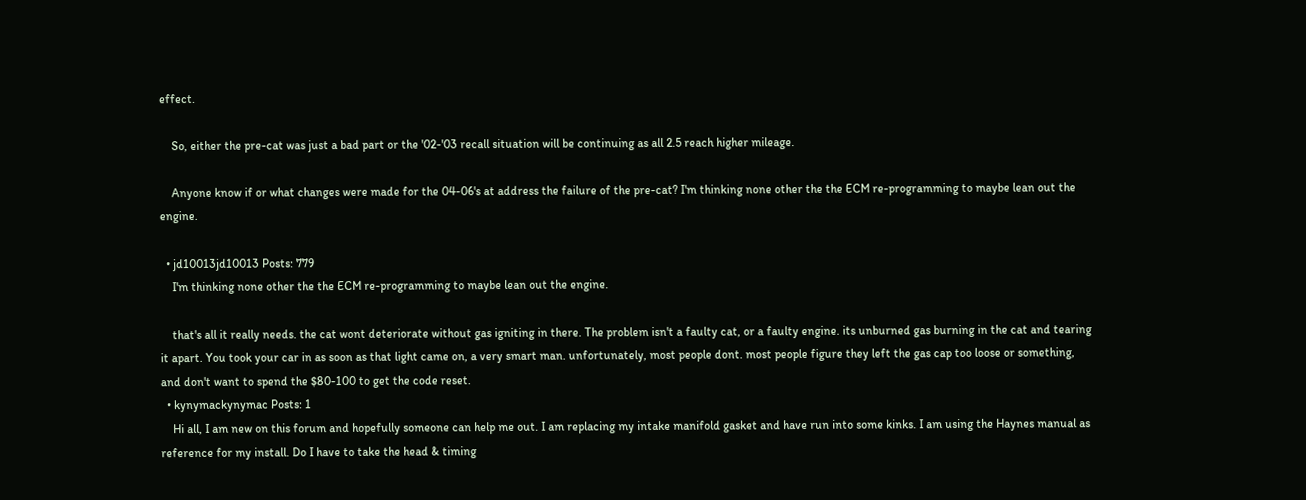effect.

    So, either the pre-cat was just a bad part or the '02-'03 recall situation will be continuing as all 2.5 reach higher mileage.

    Anyone know if or what changes were made for the 04-06's at address the failure of the pre-cat? I'm thinking none other the the ECM re-programming to maybe lean out the engine.

  • jd10013jd10013 Posts: 779
    I'm thinking none other the the ECM re-programming to maybe lean out the engine.

    that's all it really needs. the cat wont deteriorate without gas igniting in there. The problem isn't a faulty cat, or a faulty engine. its unburned gas burning in the cat and tearing it apart. You took your car in as soon as that light came on, a very smart man. unfortunately, most people dont. most people figure they left the gas cap too loose or something, and don't want to spend the $80-100 to get the code reset.
  • kynymackynymac Posts: 1
    Hi all, I am new on this forum and hopefully someone can help me out. I am replacing my intake manifold gasket and have run into some kinks. I am using the Haynes manual as reference for my install. Do I have to take the head & timing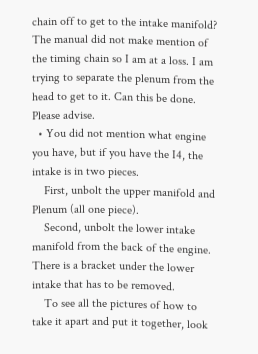chain off to get to the intake manifold? The manual did not make mention of the timing chain so I am at a loss. I am trying to separate the plenum from the head to get to it. Can this be done. Please advise.
  • You did not mention what engine you have, but if you have the I4, the intake is in two pieces.
    First, unbolt the upper manifold and Plenum (all one piece).
    Second, unbolt the lower intake manifold from the back of the engine. There is a bracket under the lower intake that has to be removed.
    To see all the pictures of how to take it apart and put it together, look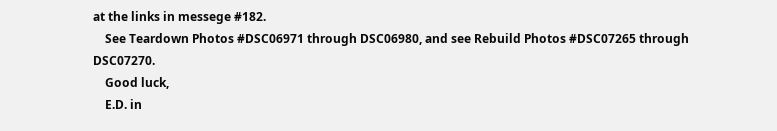at the links in messege #182.
    See Teardown Photos #DSC06971 through DSC06980, and see Rebuild Photos #DSC07265 through DSC07270.
    Good luck,
    E.D. in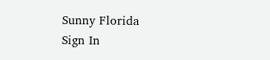Sunny Florida
Sign In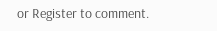or Register to comment.